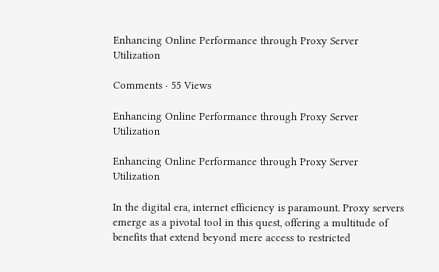Enhancing Online Performance through Proxy Server Utilization

Comments · 55 Views

Enhancing Online Performance through Proxy Server Utilization

Enhancing Online Performance through Proxy Server Utilization

In the digital era, internet efficiency is paramount. Proxy servers emerge as a pivotal tool in this quest, offering a multitude of benefits that extend beyond mere access to restricted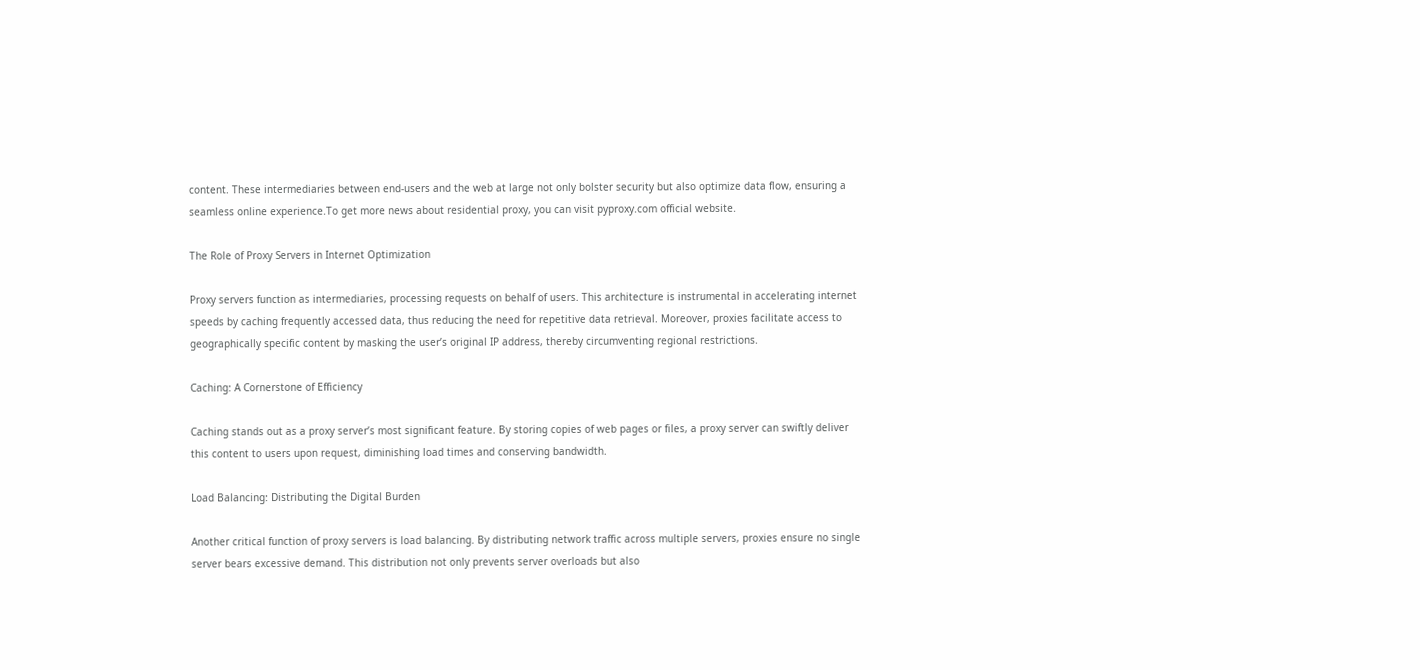content. These intermediaries between end-users and the web at large not only bolster security but also optimize data flow, ensuring a seamless online experience.To get more news about residential proxy, you can visit pyproxy.com official website.

The Role of Proxy Servers in Internet Optimization

Proxy servers function as intermediaries, processing requests on behalf of users. This architecture is instrumental in accelerating internet speeds by caching frequently accessed data, thus reducing the need for repetitive data retrieval. Moreover, proxies facilitate access to geographically specific content by masking the user’s original IP address, thereby circumventing regional restrictions.

Caching: A Cornerstone of Efficiency

Caching stands out as a proxy server’s most significant feature. By storing copies of web pages or files, a proxy server can swiftly deliver this content to users upon request, diminishing load times and conserving bandwidth.

Load Balancing: Distributing the Digital Burden

Another critical function of proxy servers is load balancing. By distributing network traffic across multiple servers, proxies ensure no single server bears excessive demand. This distribution not only prevents server overloads but also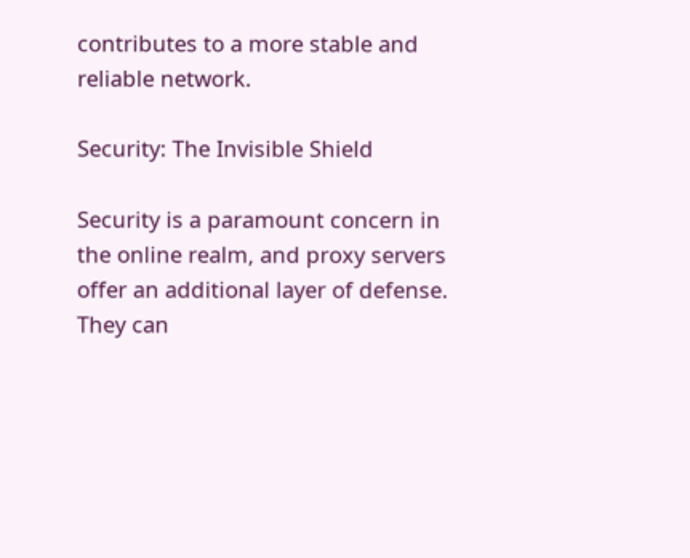contributes to a more stable and reliable network.

Security: The Invisible Shield

Security is a paramount concern in the online realm, and proxy servers offer an additional layer of defense. They can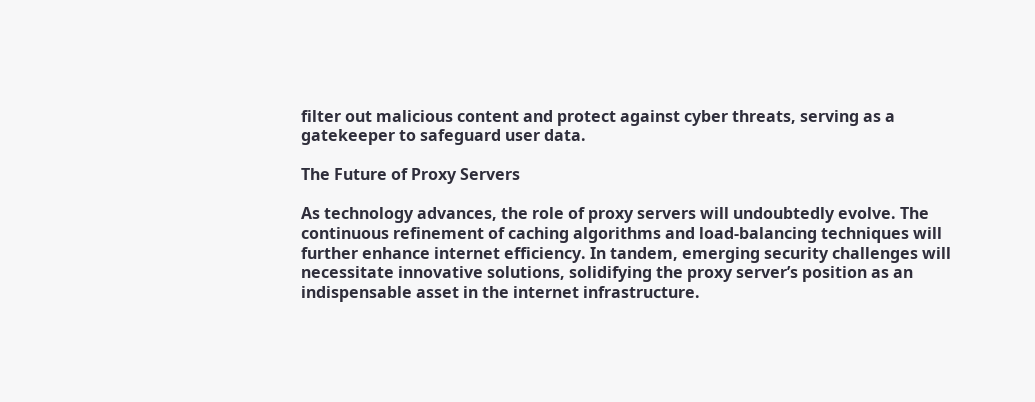filter out malicious content and protect against cyber threats, serving as a gatekeeper to safeguard user data.

The Future of Proxy Servers

As technology advances, the role of proxy servers will undoubtedly evolve. The continuous refinement of caching algorithms and load-balancing techniques will further enhance internet efficiency. In tandem, emerging security challenges will necessitate innovative solutions, solidifying the proxy server’s position as an indispensable asset in the internet infrastructure.